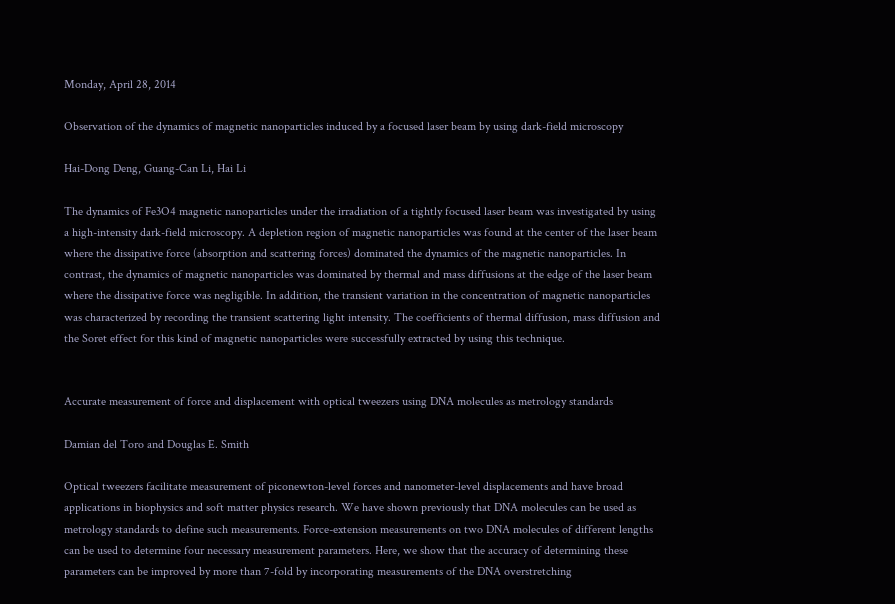Monday, April 28, 2014

Observation of the dynamics of magnetic nanoparticles induced by a focused laser beam by using dark-field microscopy

Hai-Dong Deng, Guang-Can Li, Hai Li

The dynamics of Fe3O4 magnetic nanoparticles under the irradiation of a tightly focused laser beam was investigated by using a high-intensity dark-field microscopy. A depletion region of magnetic nanoparticles was found at the center of the laser beam where the dissipative force (absorption and scattering forces) dominated the dynamics of the magnetic nanoparticles. In contrast, the dynamics of magnetic nanoparticles was dominated by thermal and mass diffusions at the edge of the laser beam where the dissipative force was negligible. In addition, the transient variation in the concentration of magnetic nanoparticles was characterized by recording the transient scattering light intensity. The coefficients of thermal diffusion, mass diffusion and the Soret effect for this kind of magnetic nanoparticles were successfully extracted by using this technique.


Accurate measurement of force and displacement with optical tweezers using DNA molecules as metrology standards

Damian del Toro and Douglas E. Smith

Optical tweezers facilitate measurement of piconewton-level forces and nanometer-level displacements and have broad applications in biophysics and soft matter physics research. We have shown previously that DNA molecules can be used as metrology standards to define such measurements. Force-extension measurements on two DNA molecules of different lengths can be used to determine four necessary measurement parameters. Here, we show that the accuracy of determining these parameters can be improved by more than 7-fold by incorporating measurements of the DNA overstretching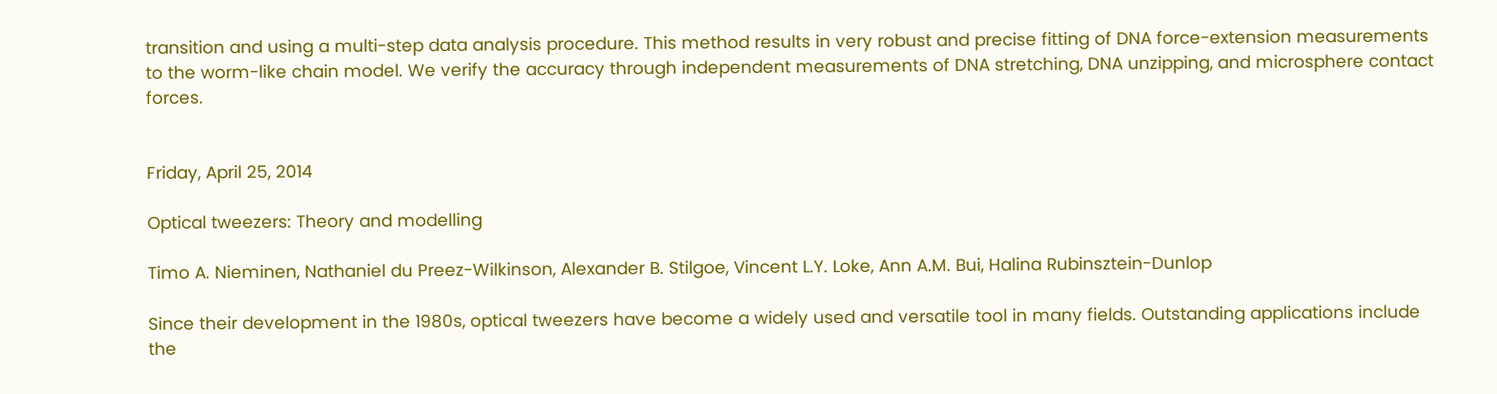transition and using a multi-step data analysis procedure. This method results in very robust and precise fitting of DNA force-extension measurements to the worm-like chain model. We verify the accuracy through independent measurements of DNA stretching, DNA unzipping, and microsphere contact forces.


Friday, April 25, 2014

Optical tweezers: Theory and modelling

Timo A. Nieminen, Nathaniel du Preez-Wilkinson, Alexander B. Stilgoe, Vincent L.Y. Loke, Ann A.M. Bui, Halina Rubinsztein-Dunlop

Since their development in the 1980s, optical tweezers have become a widely used and versatile tool in many fields. Outstanding applications include the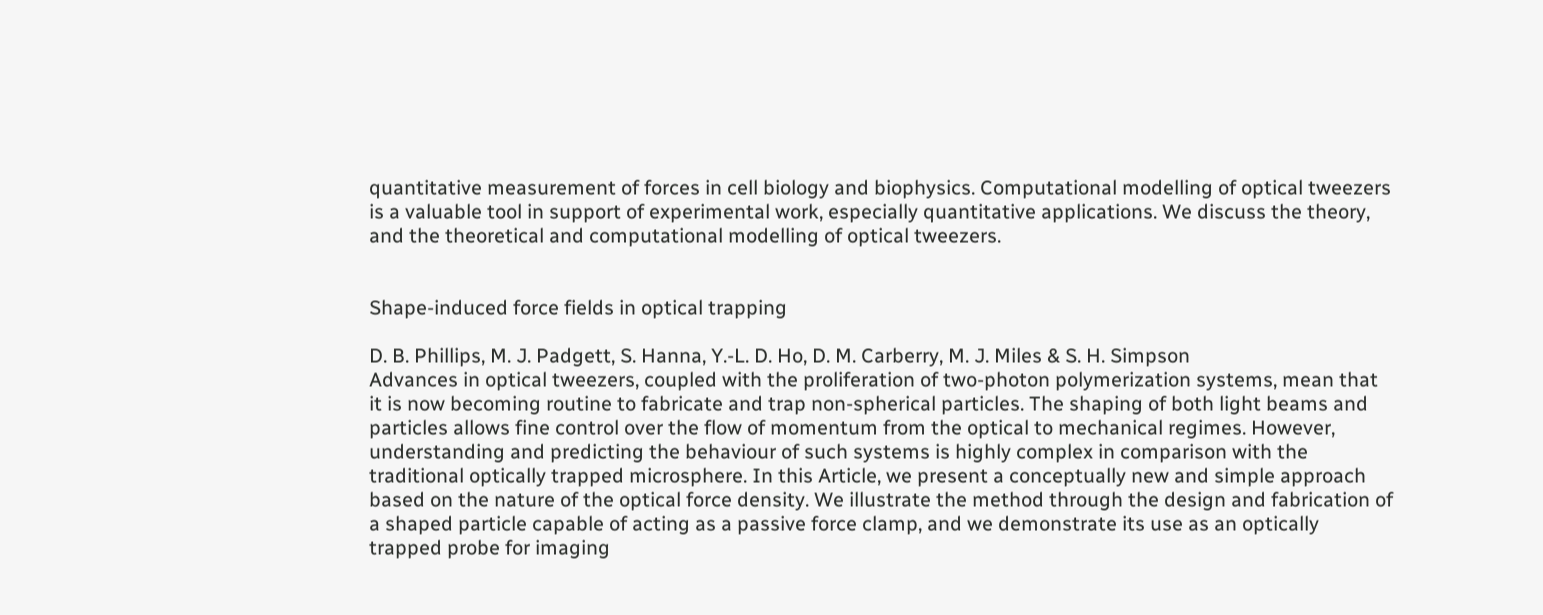quantitative measurement of forces in cell biology and biophysics. Computational modelling of optical tweezers is a valuable tool in support of experimental work, especially quantitative applications. We discuss the theory, and the theoretical and computational modelling of optical tweezers.


Shape-induced force fields in optical trapping

D. B. Phillips, M. J. Padgett, S. Hanna, Y.-L. D. Ho, D. M. Carberry, M. J. Miles & S. H. Simpson
Advances in optical tweezers, coupled with the proliferation of two-photon polymerization systems, mean that it is now becoming routine to fabricate and trap non-spherical particles. The shaping of both light beams and particles allows fine control over the flow of momentum from the optical to mechanical regimes. However, understanding and predicting the behaviour of such systems is highly complex in comparison with the traditional optically trapped microsphere. In this Article, we present a conceptually new and simple approach based on the nature of the optical force density. We illustrate the method through the design and fabrication of a shaped particle capable of acting as a passive force clamp, and we demonstrate its use as an optically trapped probe for imaging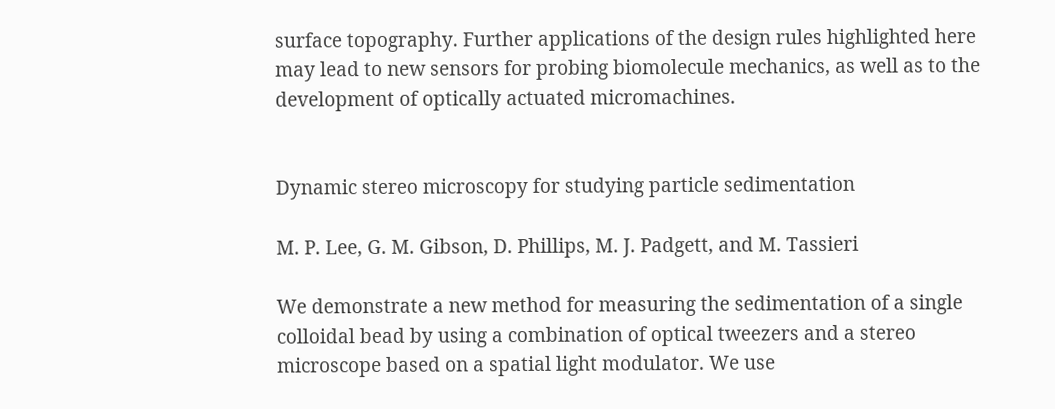surface topography. Further applications of the design rules highlighted here may lead to new sensors for probing biomolecule mechanics, as well as to the development of optically actuated micromachines.


Dynamic stereo microscopy for studying particle sedimentation

M. P. Lee, G. M. Gibson, D. Phillips, M. J. Padgett, and M. Tassieri

We demonstrate a new method for measuring the sedimentation of a single colloidal bead by using a combination of optical tweezers and a stereo microscope based on a spatial light modulator. We use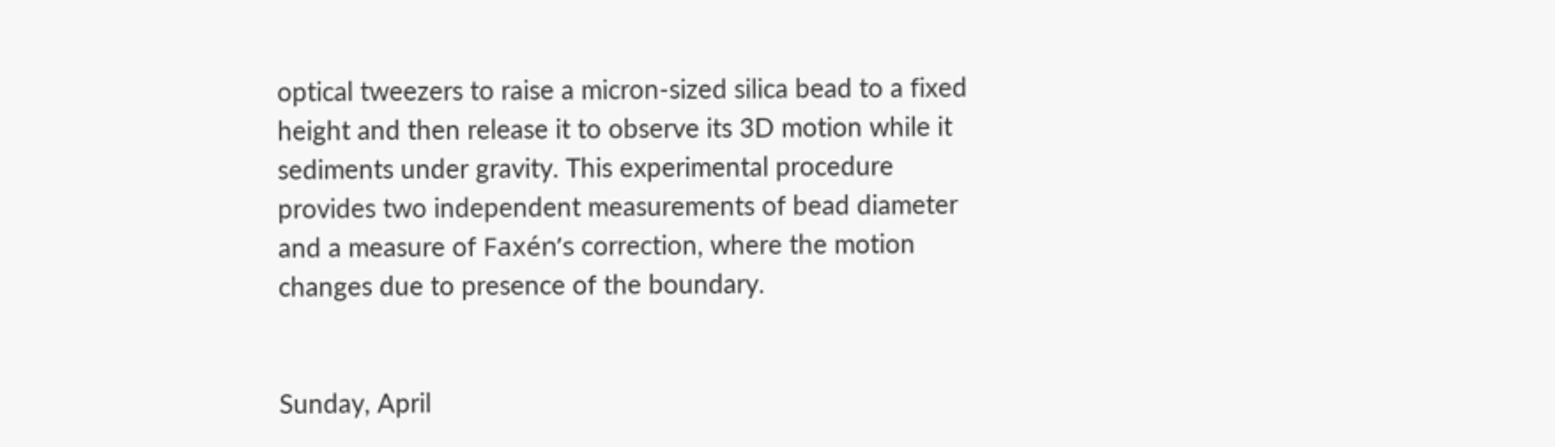optical tweezers to raise a micron-sized silica bead to a fixed height and then release it to observe its 3D motion while it sediments under gravity. This experimental procedure provides two independent measurements of bead diameter and a measure of Faxén’s correction, where the motion changes due to presence of the boundary.


Sunday, April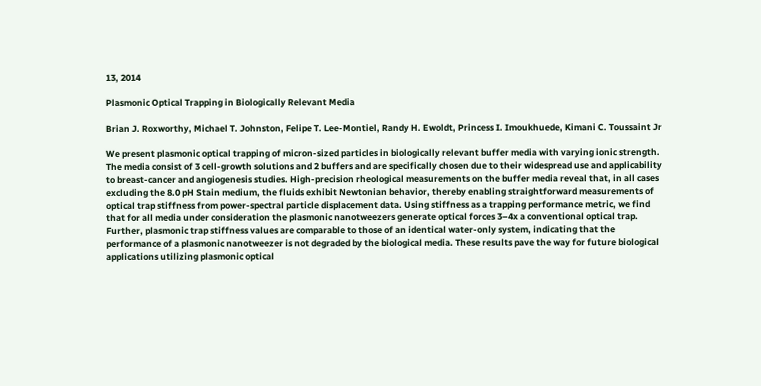13, 2014

Plasmonic Optical Trapping in Biologically Relevant Media

Brian J. Roxworthy, Michael T. Johnston, Felipe T. Lee-Montiel, Randy H. Ewoldt, Princess I. Imoukhuede, Kimani C. Toussaint Jr

We present plasmonic optical trapping of micron-sized particles in biologically relevant buffer media with varying ionic strength. The media consist of 3 cell-growth solutions and 2 buffers and are specifically chosen due to their widespread use and applicability to breast-cancer and angiogenesis studies. High-precision rheological measurements on the buffer media reveal that, in all cases excluding the 8.0 pH Stain medium, the fluids exhibit Newtonian behavior, thereby enabling straightforward measurements of optical trap stiffness from power-spectral particle displacement data. Using stiffness as a trapping performance metric, we find that for all media under consideration the plasmonic nanotweezers generate optical forces 3–4x a conventional optical trap. Further, plasmonic trap stiffness values are comparable to those of an identical water-only system, indicating that the performance of a plasmonic nanotweezer is not degraded by the biological media. These results pave the way for future biological applications utilizing plasmonic optical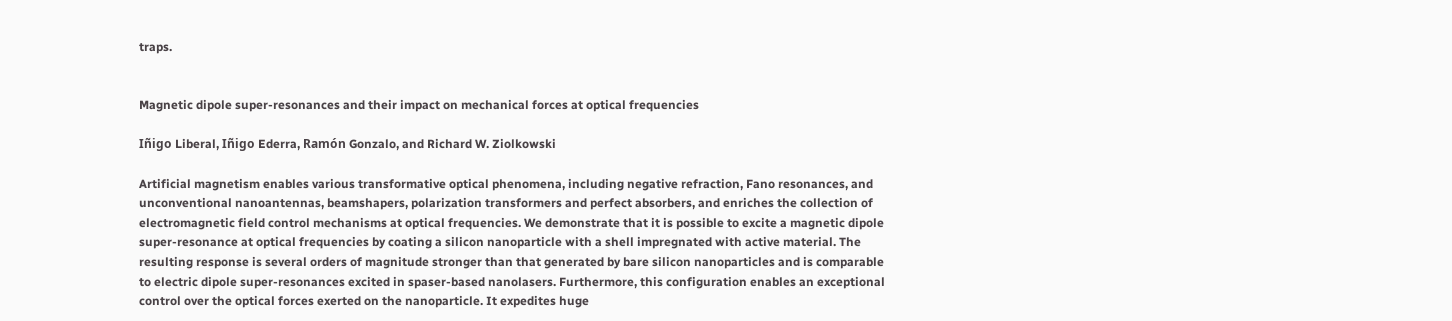traps.


Magnetic dipole super-resonances and their impact on mechanical forces at optical frequencies

Iñigo Liberal, Iñigo Ederra, Ramón Gonzalo, and Richard W. Ziolkowski

Artificial magnetism enables various transformative optical phenomena, including negative refraction, Fano resonances, and unconventional nanoantennas, beamshapers, polarization transformers and perfect absorbers, and enriches the collection of electromagnetic field control mechanisms at optical frequencies. We demonstrate that it is possible to excite a magnetic dipole super-resonance at optical frequencies by coating a silicon nanoparticle with a shell impregnated with active material. The resulting response is several orders of magnitude stronger than that generated by bare silicon nanoparticles and is comparable to electric dipole super-resonances excited in spaser-based nanolasers. Furthermore, this configuration enables an exceptional control over the optical forces exerted on the nanoparticle. It expedites huge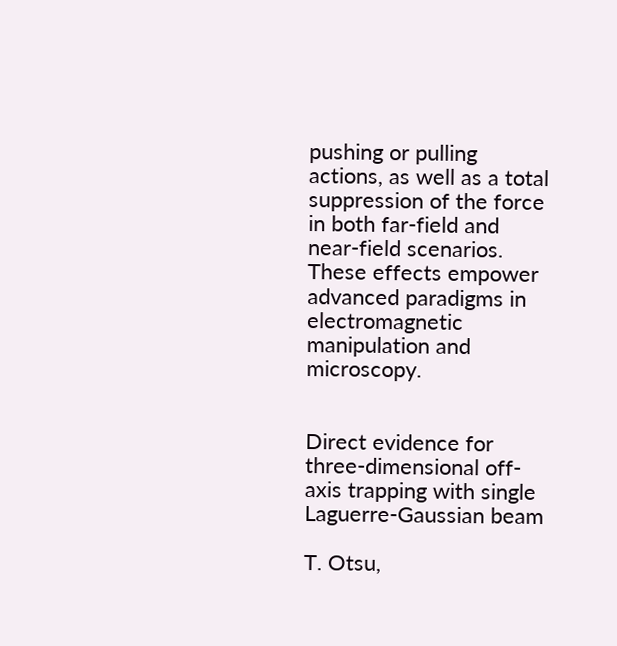pushing or pulling actions, as well as a total suppression of the force in both far-field and near-field scenarios. These effects empower advanced paradigms in electromagnetic manipulation and microscopy.


Direct evidence for three-dimensional off-axis trapping with single Laguerre-Gaussian beam

T. Otsu,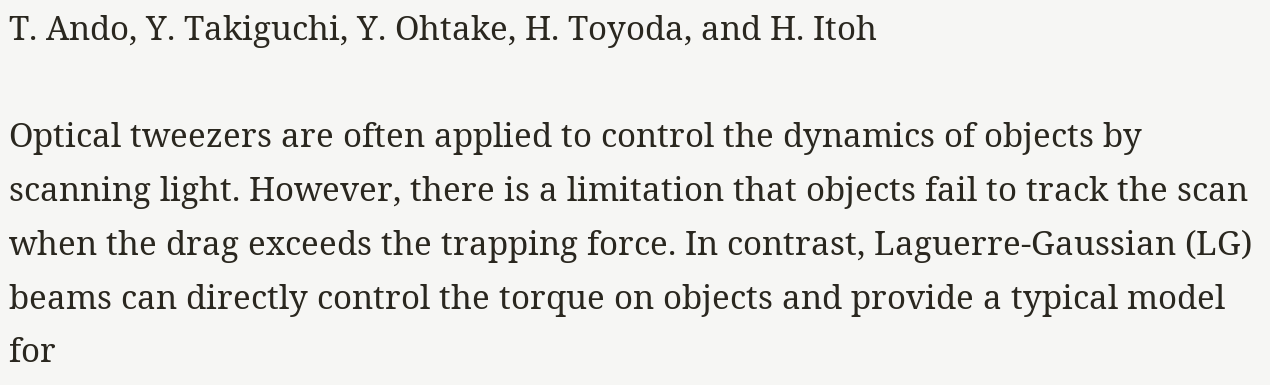T. Ando, Y. Takiguchi, Y. Ohtake, H. Toyoda, and H. Itoh

Optical tweezers are often applied to control the dynamics of objects by scanning light. However, there is a limitation that objects fail to track the scan when the drag exceeds the trapping force. In contrast, Laguerre-Gaussian (LG) beams can directly control the torque on objects and provide a typical model for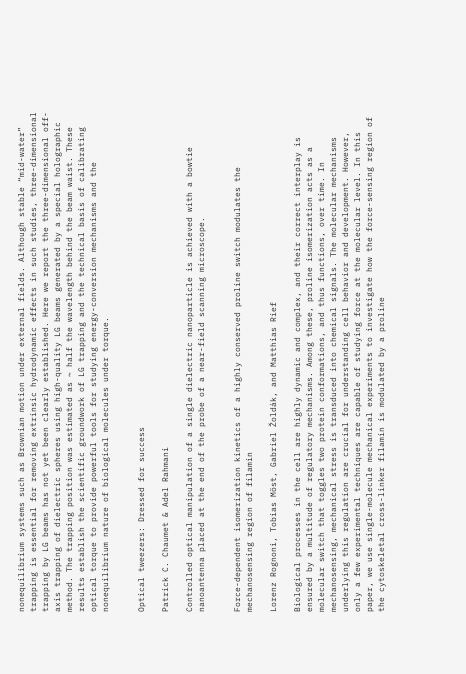nonequilibrium systems such as Brownian motion under external fields. Although stable “mid-water” trapping is essential for removing extrinsic hydrodynamic effects in such studies, three-dimensional trapping by LG beams has not yet been clearly established. Here we report the three-dimensional off-axis trapping of dielectric spheres using high-quality LG beams generated by a special holographic method. The trapping position was estimated as ~ half the wavelength behind the beam waist. These results establish the scientific groundwork of LG trapping and the technical basis of calibrating optical torque to provide powerful tools for studying energy-conversion mechanisms and the nonequilibrium nature of biological molecules under torque.


Optical tweezers: Dressed for success

Patrick C. Chaumet & Adel Rahmani

Controlled optical manipulation of a single dielectric nanoparticle is achieved with a bowtie nanoantenna placed at the end of the probe of a near-field scanning microscope.


Force-dependent isomerization kinetics of a highly conserved proline switch modulates the mechanosensing region of filamin

Lorenz Rognoni, Tobias Möst, Gabriel Žoldák, and Matthias Rief

Biological processes in the cell are highly dynamic and complex, and their correct interplay is ensured by a multitude of regulatory mechanisms. Among these, proline isomerization acts as a molecular switch that toggles two protein conformations, and thus functions, over time. In mechanosensing, mechanical stress is transduced into chemical signals. The molecular mechanisms underlying this regulation are crucial for understanding cell behavior and development. However, only a few experimental techniques are capable of studying force at the molecular level. In this paper, we use single-molecule mechanical experiments to investigate how the force-sensing region of the cytoskeletal cross-linker filamin is modulated by a proline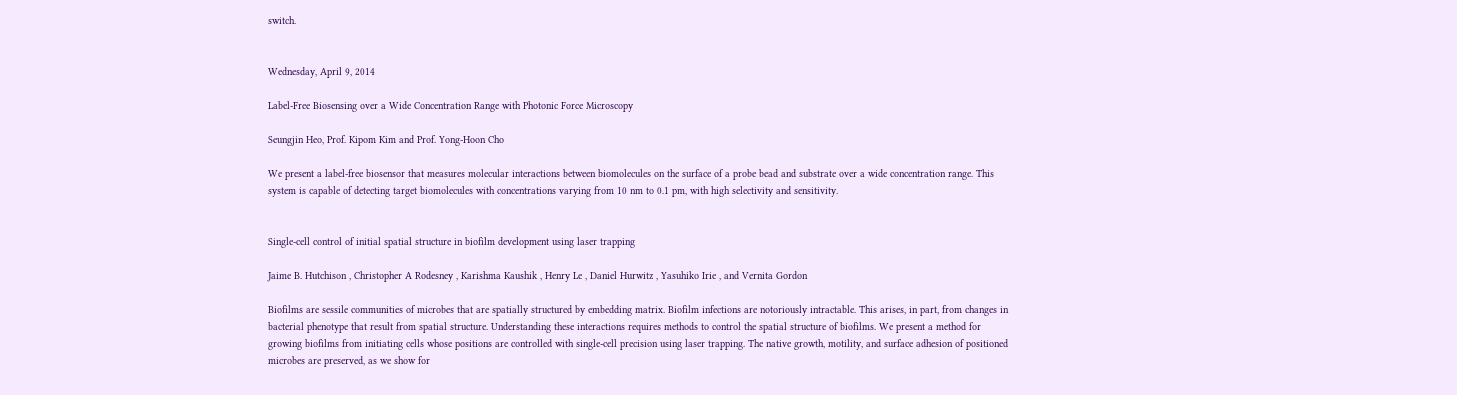switch.


Wednesday, April 9, 2014

Label-Free Biosensing over a Wide Concentration Range with Photonic Force Microscopy

Seungjin Heo, Prof. Kipom Kim and Prof. Yong-Hoon Cho

We present a label-free biosensor that measures molecular interactions between biomolecules on the surface of a probe bead and substrate over a wide concentration range. This system is capable of detecting target biomolecules with concentrations varying from 10 nm to 0.1 pm, with high selectivity and sensitivity.


Single-cell control of initial spatial structure in biofilm development using laser trapping

Jaime B. Hutchison , Christopher A Rodesney , Karishma Kaushik , Henry Le , Daniel Hurwitz , Yasuhiko Irie , and Vernita Gordon

Biofilms are sessile communities of microbes that are spatially structured by embedding matrix. Biofilm infections are notoriously intractable. This arises, in part, from changes in bacterial phenotype that result from spatial structure. Understanding these interactions requires methods to control the spatial structure of biofilms. We present a method for growing biofilms from initiating cells whose positions are controlled with single-cell precision using laser trapping. The native growth, motility, and surface adhesion of positioned microbes are preserved, as we show for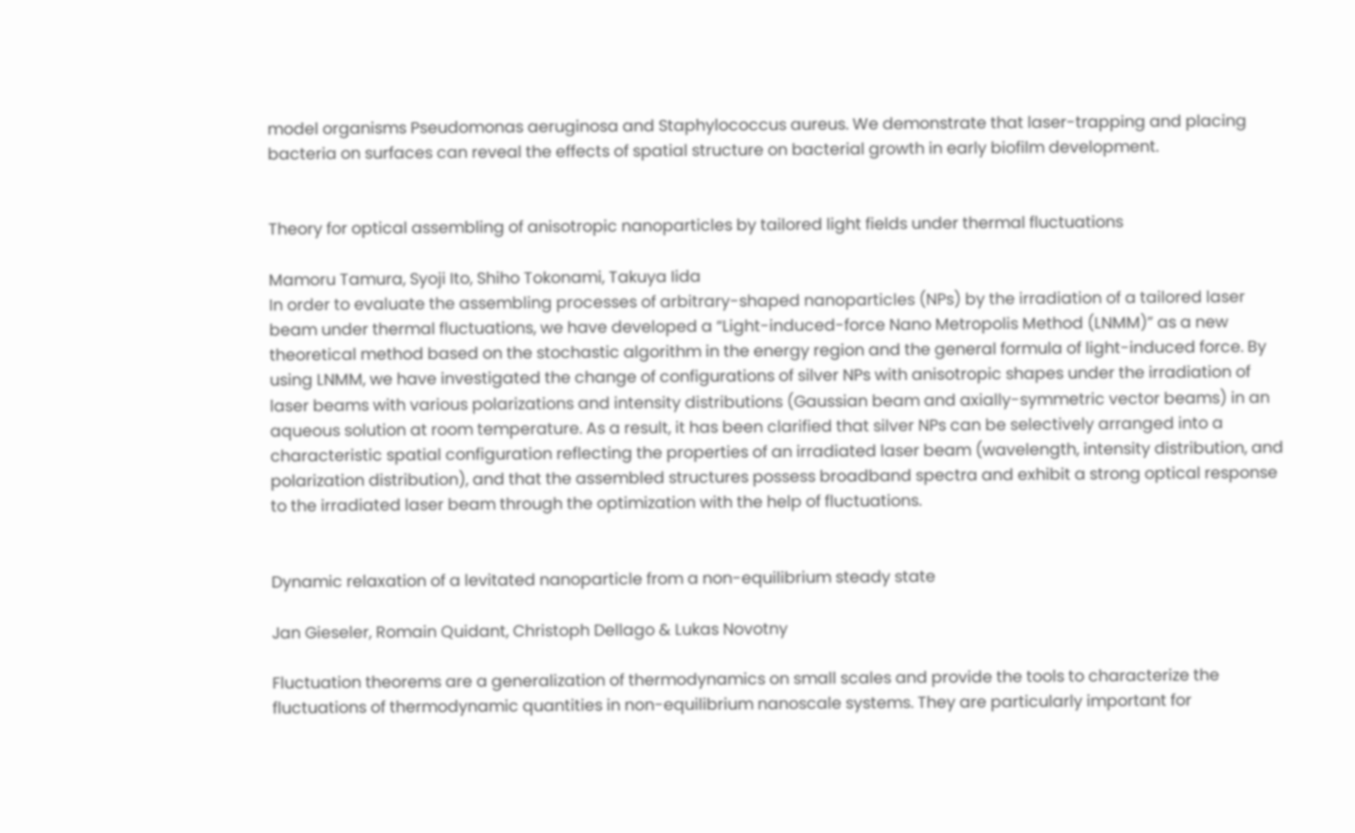model organisms Pseudomonas aeruginosa and Staphylococcus aureus. We demonstrate that laser-trapping and placing bacteria on surfaces can reveal the effects of spatial structure on bacterial growth in early biofilm development.


Theory for optical assembling of anisotropic nanoparticles by tailored light fields under thermal fluctuations

Mamoru Tamura, Syoji Ito, Shiho Tokonami, Takuya Iida
In order to evaluate the assembling processes of arbitrary-shaped nanoparticles (NPs) by the irradiation of a tailored laser beam under thermal fluctuations, we have developed a “Light-induced-force Nano Metropolis Method (LNMM)” as a new theoretical method based on the stochastic algorithm in the energy region and the general formula of light-induced force. By using LNMM, we have investigated the change of configurations of silver NPs with anisotropic shapes under the irradiation of laser beams with various polarizations and intensity distributions (Gaussian beam and axially-symmetric vector beams) in an aqueous solution at room temperature. As a result, it has been clarified that silver NPs can be selectively arranged into a characteristic spatial configuration reflecting the properties of an irradiated laser beam (wavelength, intensity distribution, and polarization distribution), and that the assembled structures possess broadband spectra and exhibit a strong optical response to the irradiated laser beam through the optimization with the help of fluctuations.


Dynamic relaxation of a levitated nanoparticle from a non-equilibrium steady state

Jan Gieseler, Romain Quidant, Christoph Dellago & Lukas Novotny

Fluctuation theorems are a generalization of thermodynamics on small scales and provide the tools to characterize the fluctuations of thermodynamic quantities in non-equilibrium nanoscale systems. They are particularly important for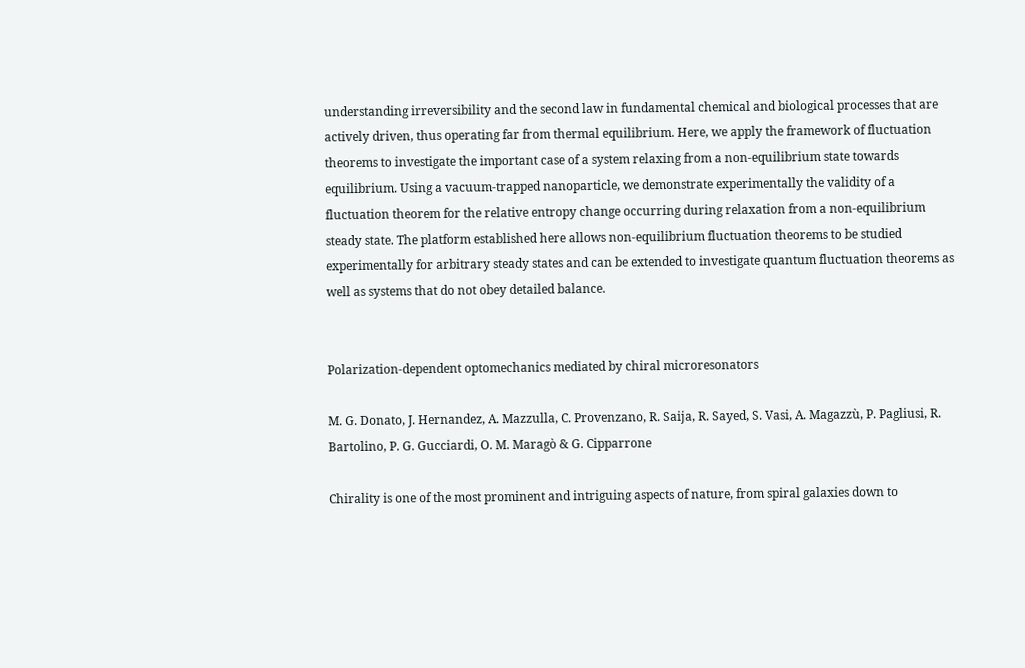understanding irreversibility and the second law in fundamental chemical and biological processes that are actively driven, thus operating far from thermal equilibrium. Here, we apply the framework of fluctuation theorems to investigate the important case of a system relaxing from a non-equilibrium state towards equilibrium. Using a vacuum-trapped nanoparticle, we demonstrate experimentally the validity of a fluctuation theorem for the relative entropy change occurring during relaxation from a non-equilibrium steady state. The platform established here allows non-equilibrium fluctuation theorems to be studied experimentally for arbitrary steady states and can be extended to investigate quantum fluctuation theorems as well as systems that do not obey detailed balance.


Polarization-dependent optomechanics mediated by chiral microresonators

M. G. Donato, J. Hernandez, A. Mazzulla, C. Provenzano, R. Saija, R. Sayed, S. Vasi, A. Magazzù, P. Pagliusi, R. Bartolino, P. G. Gucciardi, O. M. Maragò & G. Cipparrone

Chirality is one of the most prominent and intriguing aspects of nature, from spiral galaxies down to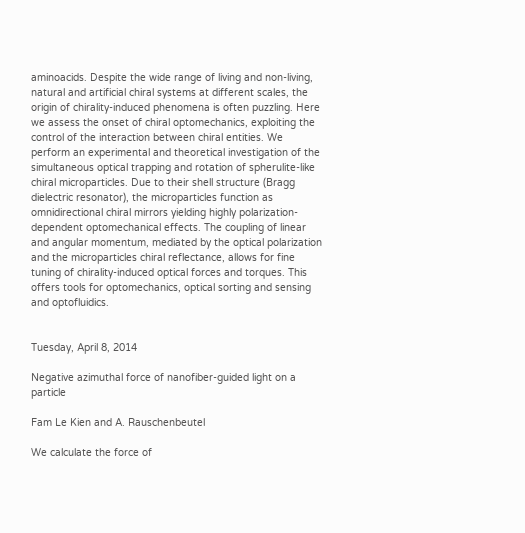aminoacids. Despite the wide range of living and non-living, natural and artificial chiral systems at different scales, the origin of chirality-induced phenomena is often puzzling. Here we assess the onset of chiral optomechanics, exploiting the control of the interaction between chiral entities. We perform an experimental and theoretical investigation of the simultaneous optical trapping and rotation of spherulite-like chiral microparticles. Due to their shell structure (Bragg dielectric resonator), the microparticles function as omnidirectional chiral mirrors yielding highly polarization-dependent optomechanical effects. The coupling of linear and angular momentum, mediated by the optical polarization and the microparticles chiral reflectance, allows for fine tuning of chirality-induced optical forces and torques. This offers tools for optomechanics, optical sorting and sensing and optofluidics.


Tuesday, April 8, 2014

Negative azimuthal force of nanofiber-guided light on a particle

Fam Le Kien and A. Rauschenbeutel

We calculate the force of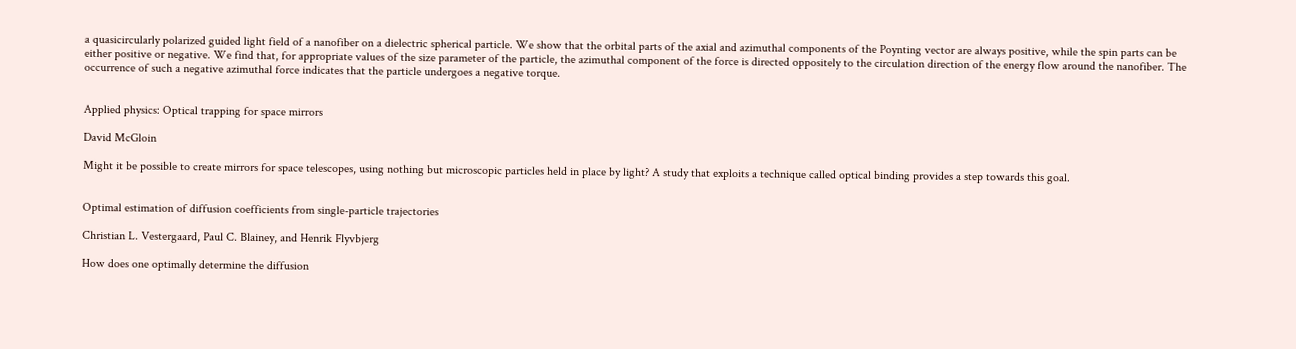a quasicircularly polarized guided light field of a nanofiber on a dielectric spherical particle. We show that the orbital parts of the axial and azimuthal components of the Poynting vector are always positive, while the spin parts can be either positive or negative. We find that, for appropriate values of the size parameter of the particle, the azimuthal component of the force is directed oppositely to the circulation direction of the energy flow around the nanofiber. The occurrence of such a negative azimuthal force indicates that the particle undergoes a negative torque.


Applied physics: Optical trapping for space mirrors

David McGloin

Might it be possible to create mirrors for space telescopes, using nothing but microscopic particles held in place by light? A study that exploits a technique called optical binding provides a step towards this goal.


Optimal estimation of diffusion coefficients from single-particle trajectories

Christian L. Vestergaard, Paul C. Blainey, and Henrik Flyvbjerg

How does one optimally determine the diffusion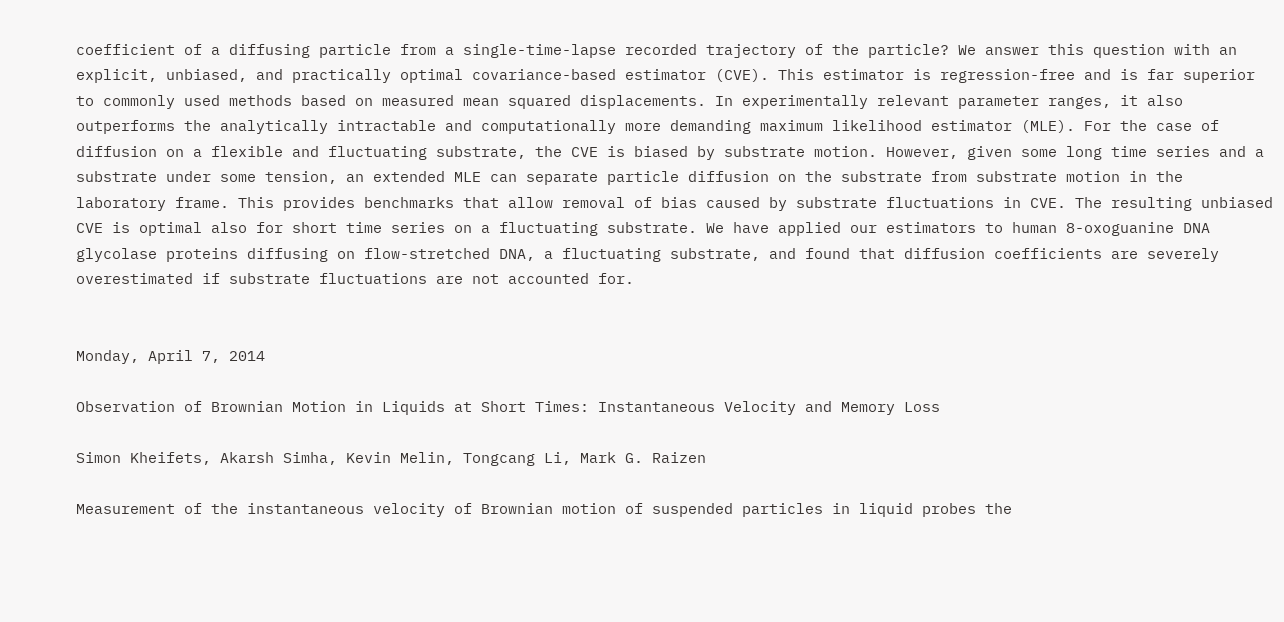coefficient of a diffusing particle from a single-time-lapse recorded trajectory of the particle? We answer this question with an explicit, unbiased, and practically optimal covariance-based estimator (CVE). This estimator is regression-free and is far superior to commonly used methods based on measured mean squared displacements. In experimentally relevant parameter ranges, it also outperforms the analytically intractable and computationally more demanding maximum likelihood estimator (MLE). For the case of diffusion on a flexible and fluctuating substrate, the CVE is biased by substrate motion. However, given some long time series and a substrate under some tension, an extended MLE can separate particle diffusion on the substrate from substrate motion in the laboratory frame. This provides benchmarks that allow removal of bias caused by substrate fluctuations in CVE. The resulting unbiased CVE is optimal also for short time series on a fluctuating substrate. We have applied our estimators to human 8-oxoguanine DNA glycolase proteins diffusing on flow-stretched DNA, a fluctuating substrate, and found that diffusion coefficients are severely overestimated if substrate fluctuations are not accounted for.


Monday, April 7, 2014

Observation of Brownian Motion in Liquids at Short Times: Instantaneous Velocity and Memory Loss

Simon Kheifets, Akarsh Simha, Kevin Melin, Tongcang Li, Mark G. Raizen

Measurement of the instantaneous velocity of Brownian motion of suspended particles in liquid probes the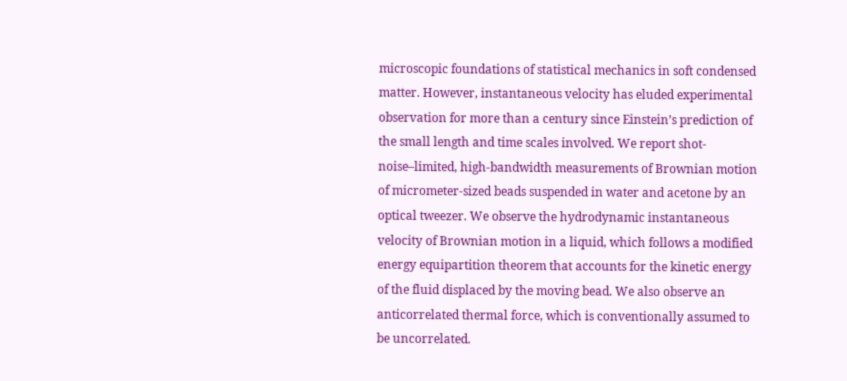microscopic foundations of statistical mechanics in soft condensed matter. However, instantaneous velocity has eluded experimental observation for more than a century since Einstein’s prediction of the small length and time scales involved. We report shot-noise–limited, high-bandwidth measurements of Brownian motion of micrometer-sized beads suspended in water and acetone by an optical tweezer. We observe the hydrodynamic instantaneous velocity of Brownian motion in a liquid, which follows a modified energy equipartition theorem that accounts for the kinetic energy of the fluid displaced by the moving bead. We also observe an anticorrelated thermal force, which is conventionally assumed to be uncorrelated.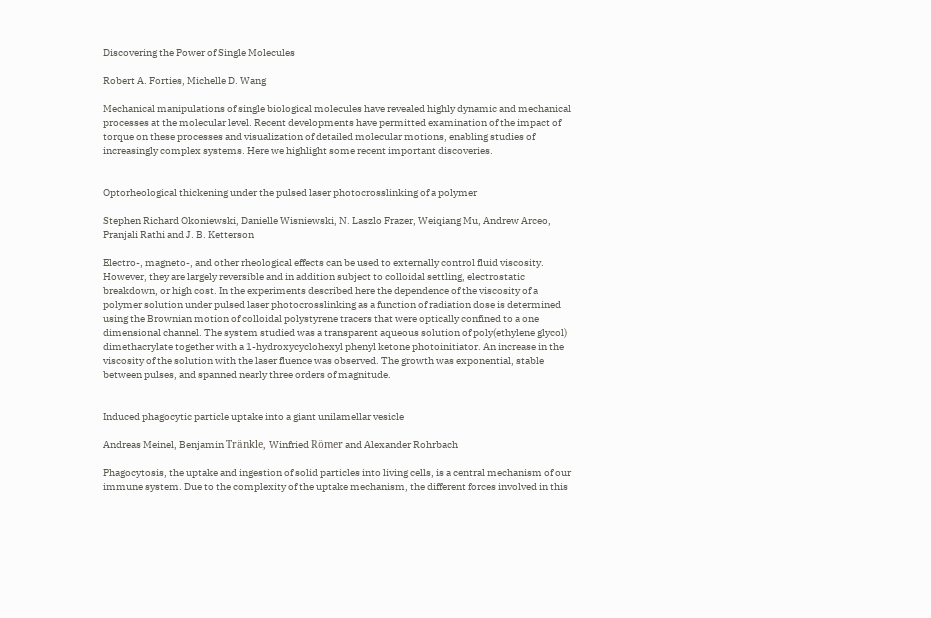Discovering the Power of Single Molecules

Robert A. Forties, Michelle D. Wang

Mechanical manipulations of single biological molecules have revealed highly dynamic and mechanical processes at the molecular level. Recent developments have permitted examination of the impact of torque on these processes and visualization of detailed molecular motions, enabling studies of increasingly complex systems. Here we highlight some recent important discoveries.


Optorheological thickening under the pulsed laser photocrosslinking of a polymer

Stephen Richard Okoniewski, Danielle Wisniewski, N. Laszlo Frazer, Weiqiang Mu, Andrew Arceo, Pranjali Rathi and J. B. Ketterson

Electro-, magneto-, and other rheological effects can be used to externally control fluid viscosity. However, they are largely reversible and in addition subject to colloidal settling, electrostatic breakdown, or high cost. In the experiments described here the dependence of the viscosity of a polymer solution under pulsed laser photocrosslinking as a function of radiation dose is determined using the Brownian motion of colloidal polystyrene tracers that were optically confined to a one dimensional channel. The system studied was a transparent aqueous solution of poly(ethylene glycol) dimethacrylate together with a 1-hydroxycyclohexyl phenyl ketone photoinitiator. An increase in the viscosity of the solution with the laser fluence was observed. The growth was exponential, stable between pulses, and spanned nearly three orders of magnitude.


Induced phagocytic particle uptake into a giant unilamellar vesicle

Andreas Meinel, Benjamin Tränkle, Winfried Römer and Alexander Rohrbach

Phagocytosis, the uptake and ingestion of solid particles into living cells, is a central mechanism of our immune system. Due to the complexity of the uptake mechanism, the different forces involved in this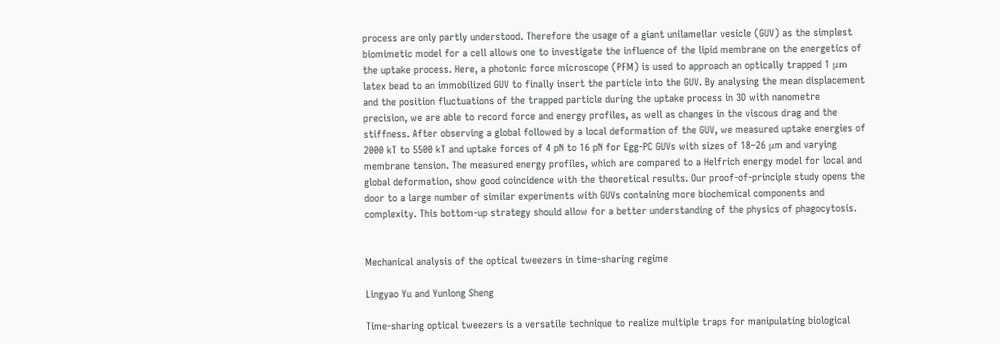process are only partly understood. Therefore the usage of a giant unilamellar vesicle (GUV) as the simplest biomimetic model for a cell allows one to investigate the influence of the lipid membrane on the energetics of the uptake process. Here, a photonic force microscope (PFM) is used to approach an optically trapped 1 μm latex bead to an immobilized GUV to finally insert the particle into the GUV. By analysing the mean displacement and the position fluctuations of the trapped particle during the uptake process in 3D with nanometre precision, we are able to record force and energy profiles, as well as changes in the viscous drag and the stiffness. After observing a global followed by a local deformation of the GUV, we measured uptake energies of 2000 kT to 5500 kT and uptake forces of 4 pN to 16 pN for Egg-PC GUVs with sizes of 18–26 μm and varying membrane tension. The measured energy profiles, which are compared to a Helfrich energy model for local and global deformation, show good coincidence with the theoretical results. Our proof-of-principle study opens the door to a large number of similar experiments with GUVs containing more biochemical components and complexity. This bottom-up strategy should allow for a better understanding of the physics of phagocytosis.


Mechanical analysis of the optical tweezers in time-sharing regime

Lingyao Yu and Yunlong Sheng

Time-sharing optical tweezers is a versatile technique to realize multiple traps for manipulating biological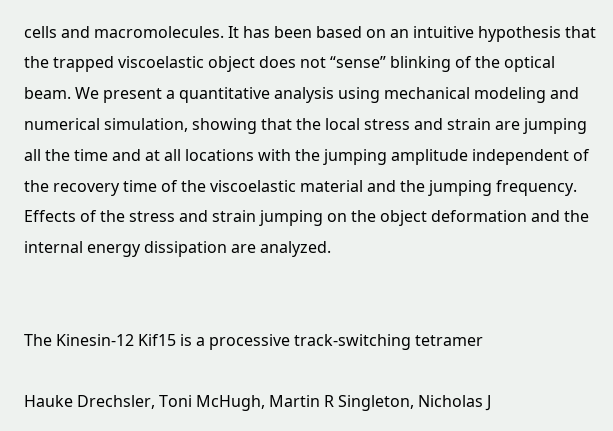cells and macromolecules. It has been based on an intuitive hypothesis that the trapped viscoelastic object does not “sense” blinking of the optical beam. We present a quantitative analysis using mechanical modeling and numerical simulation, showing that the local stress and strain are jumping all the time and at all locations with the jumping amplitude independent of the recovery time of the viscoelastic material and the jumping frequency. Effects of the stress and strain jumping on the object deformation and the internal energy dissipation are analyzed.


The Kinesin-12 Kif15 is a processive track-switching tetramer

Hauke Drechsler, Toni McHugh, Martin R Singleton, Nicholas J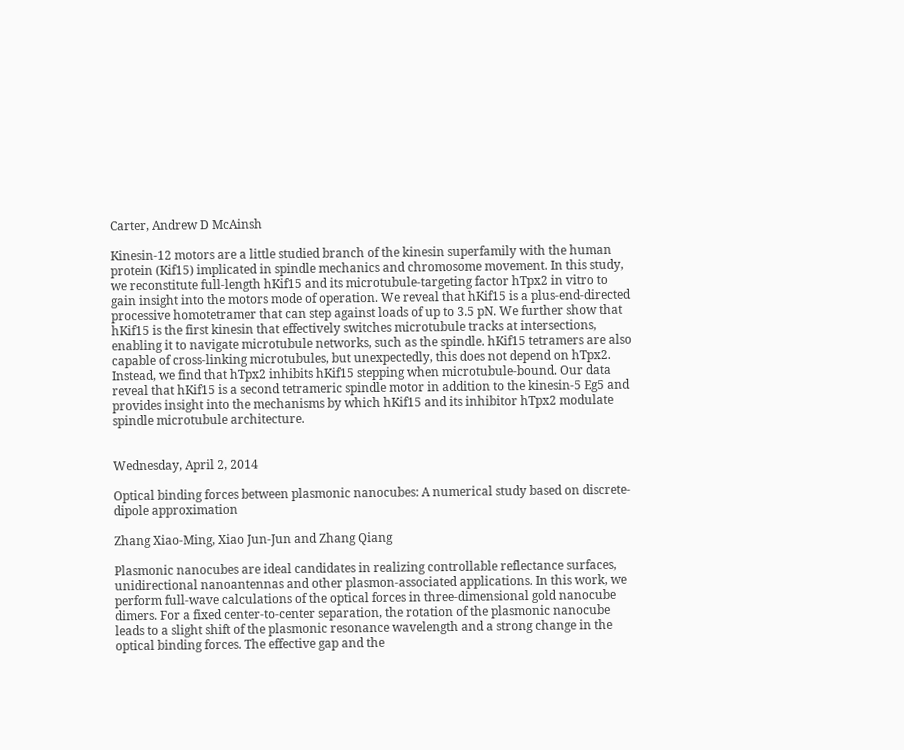Carter, Andrew D McAinsh

Kinesin-12 motors are a little studied branch of the kinesin superfamily with the human protein (Kif15) implicated in spindle mechanics and chromosome movement. In this study, we reconstitute full-length hKif15 and its microtubule-targeting factor hTpx2 in vitro to gain insight into the motors mode of operation. We reveal that hKif15 is a plus-end-directed processive homotetramer that can step against loads of up to 3.5 pN. We further show that hKif15 is the first kinesin that effectively switches microtubule tracks at intersections, enabling it to navigate microtubule networks, such as the spindle. hKif15 tetramers are also capable of cross-linking microtubules, but unexpectedly, this does not depend on hTpx2. Instead, we find that hTpx2 inhibits hKif15 stepping when microtubule-bound. Our data reveal that hKif15 is a second tetrameric spindle motor in addition to the kinesin-5 Eg5 and provides insight into the mechanisms by which hKif15 and its inhibitor hTpx2 modulate spindle microtubule architecture.


Wednesday, April 2, 2014

Optical binding forces between plasmonic nanocubes: A numerical study based on discrete-dipole approximation

Zhang Xiao-Ming, Xiao Jun-Jun and Zhang Qiang

Plasmonic nanocubes are ideal candidates in realizing controllable reflectance surfaces, unidirectional nanoantennas and other plasmon-associated applications. In this work, we perform full-wave calculations of the optical forces in three-dimensional gold nanocube dimers. For a fixed center-to-center separation, the rotation of the plasmonic nanocube leads to a slight shift of the plasmonic resonance wavelength and a strong change in the optical binding forces. The effective gap and the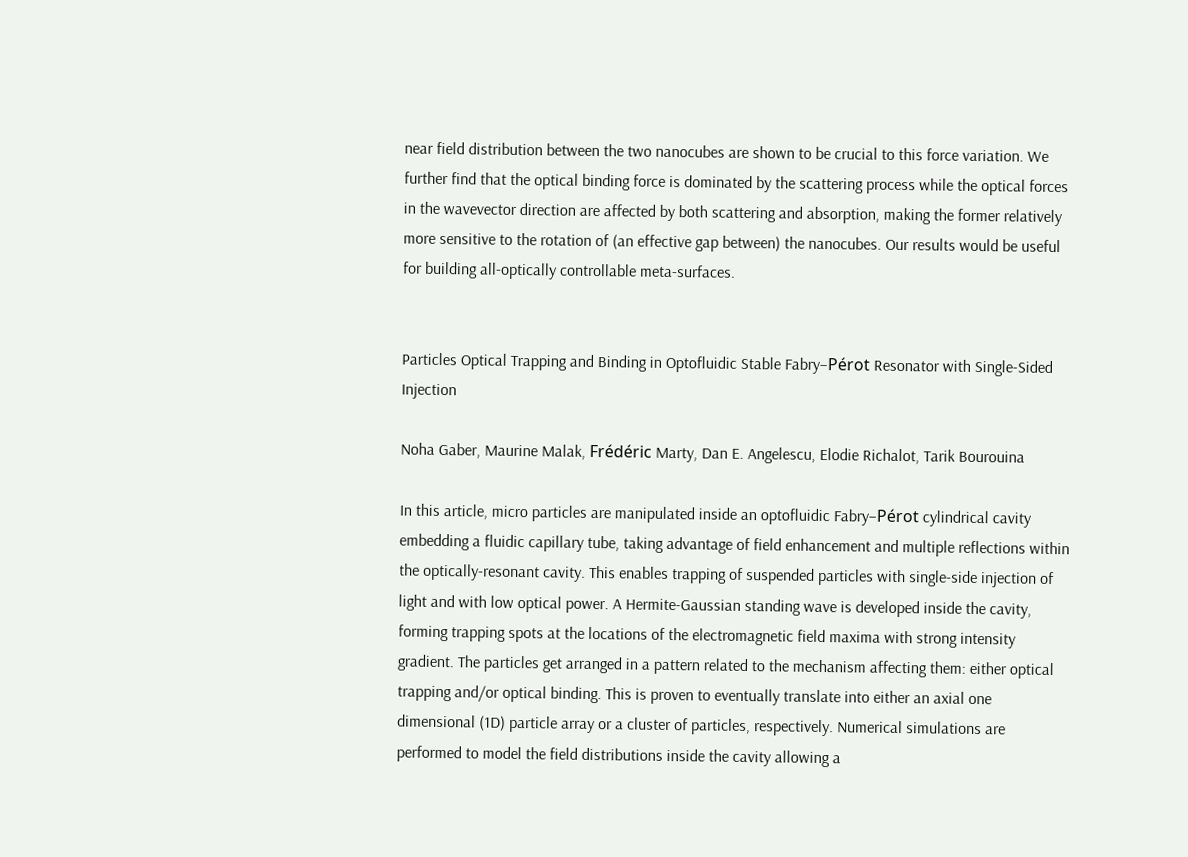near field distribution between the two nanocubes are shown to be crucial to this force variation. We further find that the optical binding force is dominated by the scattering process while the optical forces in the wavevector direction are affected by both scattering and absorption, making the former relatively more sensitive to the rotation of (an effective gap between) the nanocubes. Our results would be useful for building all-optically controllable meta-surfaces.


Particles Optical Trapping and Binding in Optofluidic Stable Fabry–Pérot Resonator with Single-Sided Injection

Noha Gaber, Maurine Malak, Frédéric Marty, Dan E. Angelescu, Elodie Richalot, Tarik Bourouina

In this article, micro particles are manipulated inside an optofluidic Fabry–Pérot cylindrical cavity embedding a fluidic capillary tube, taking advantage of field enhancement and multiple reflections within the optically-resonant cavity. This enables trapping of suspended particles with single-side injection of light and with low optical power. A Hermite-Gaussian standing wave is developed inside the cavity, forming trapping spots at the locations of the electromagnetic field maxima with strong intensity gradient. The particles get arranged in a pattern related to the mechanism affecting them: either optical trapping and/or optical binding. This is proven to eventually translate into either an axial one dimensional (1D) particle array or a cluster of particles, respectively. Numerical simulations are performed to model the field distributions inside the cavity allowing a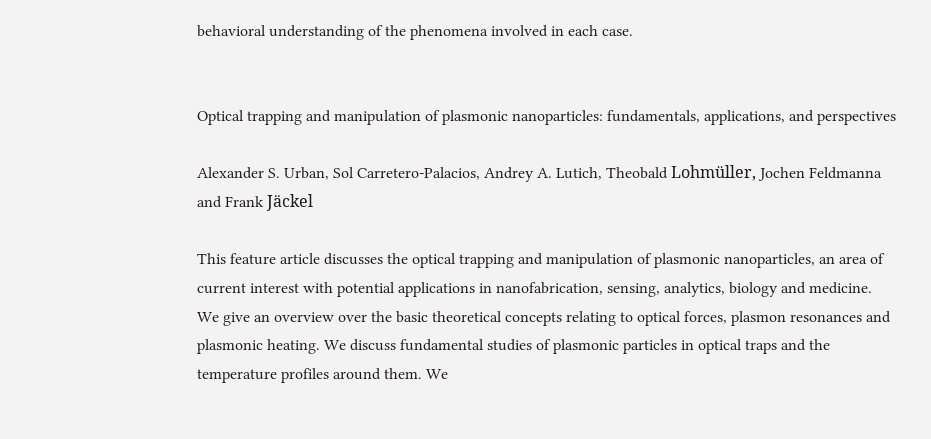behavioral understanding of the phenomena involved in each case.


Optical trapping and manipulation of plasmonic nanoparticles: fundamentals, applications, and perspectives

Alexander S. Urban, Sol Carretero-Palacios, Andrey A. Lutich, Theobald Lohmüller, Jochen Feldmanna and Frank Jäckel

This feature article discusses the optical trapping and manipulation of plasmonic nanoparticles, an area of current interest with potential applications in nanofabrication, sensing, analytics, biology and medicine. We give an overview over the basic theoretical concepts relating to optical forces, plasmon resonances and plasmonic heating. We discuss fundamental studies of plasmonic particles in optical traps and the temperature profiles around them. We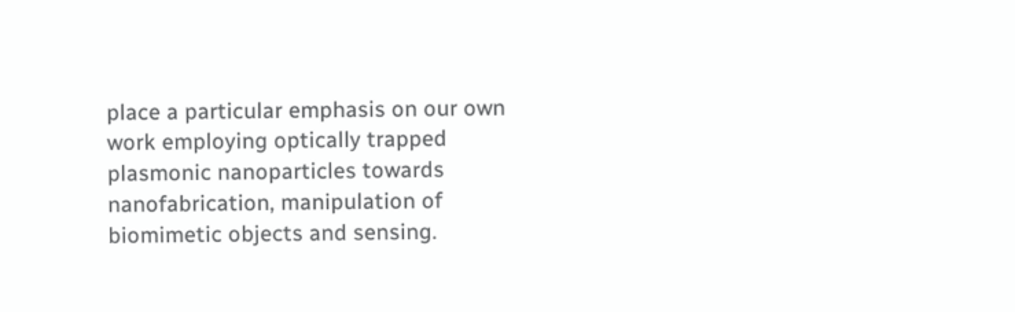place a particular emphasis on our own work employing optically trapped plasmonic nanoparticles towards nanofabrication, manipulation of biomimetic objects and sensing.